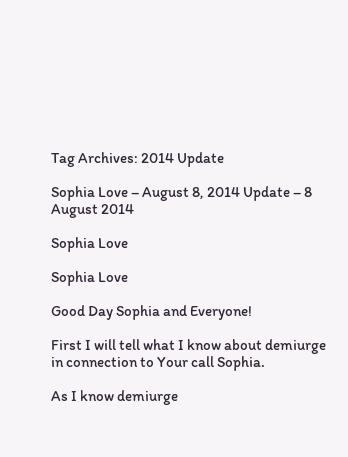Tag Archives: 2014 Update

Sophia Love – August 8, 2014 Update – 8 August 2014

Sophia Love

Sophia Love

Good Day Sophia and Everyone!

First I will tell what I know about demiurge in connection to Your call Sophia.

As I know demiurge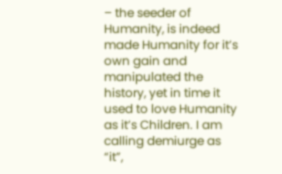– the seeder of Humanity, is indeed made Humanity for it’s own gain and manipulated the history, yet in time it used to love Humanity as it’s Children. I am calling demiurge as “it”,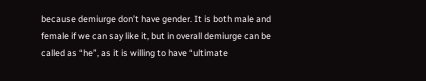because demiurge don’t have gender. It is both male and female if we can say like it, but in overall demiurge can be called as “he”, as it is willing to have “ultimate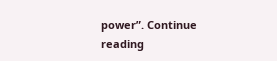power”. Continue reading